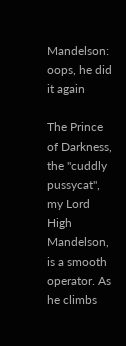Mandelson: oops, he did it again

The Prince of Darkness, the "cuddly pussycat", my Lord High Mandelson, is a smooth operator. As he climbs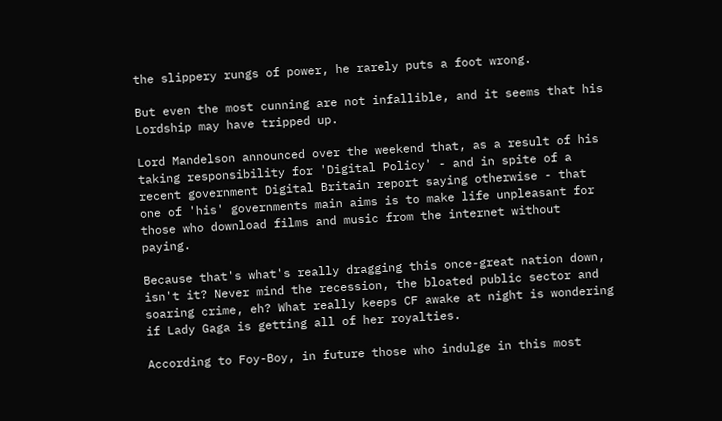the slippery rungs of power, he rarely puts a foot wrong.

But even the most cunning are not infallible, and it seems that his Lordship may have tripped up.

Lord Mandelson announced over the weekend that, as a result of his taking responsibility for 'Digital Policy' - and in spite of a recent government Digital Britain report saying otherwise - that one of 'his' governments main aims is to make life unpleasant for those who download films and music from the internet without paying.

Because that's what's really dragging this once-great nation down, isn't it? Never mind the recession, the bloated public sector and soaring crime, eh? What really keeps CF awake at night is wondering if Lady Gaga is getting all of her royalties.

According to Foy-Boy, in future those who indulge in this most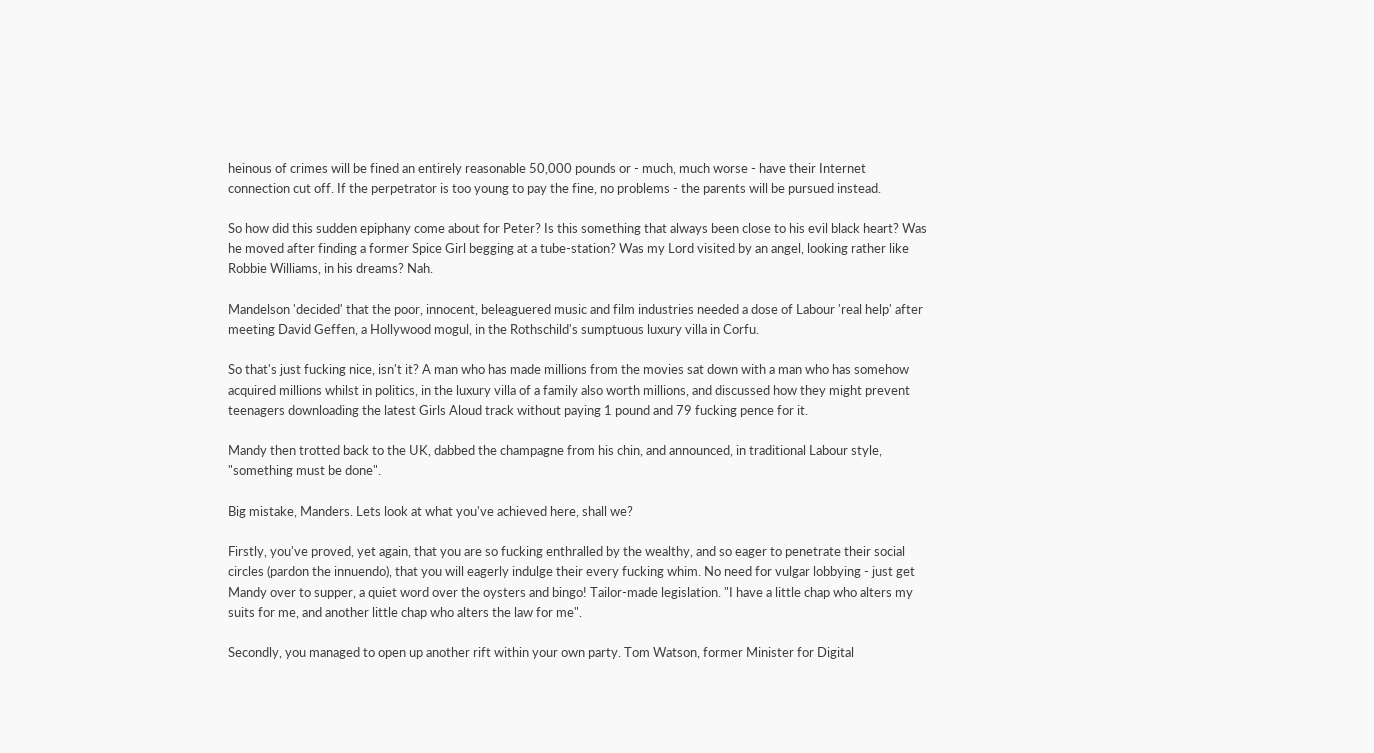heinous of crimes will be fined an entirely reasonable 50,000 pounds or - much, much worse - have their Internet connection cut off. If the perpetrator is too young to pay the fine, no problems - the parents will be pursued instead.

So how did this sudden epiphany come about for Peter? Is this something that always been close to his evil black heart? Was he moved after finding a former Spice Girl begging at a tube-station? Was my Lord visited by an angel, looking rather like Robbie Williams, in his dreams? Nah.

Mandelson 'decided' that the poor, innocent, beleaguered music and film industries needed a dose of Labour 'real help' after meeting David Geffen, a Hollywood mogul, in the Rothschild's sumptuous luxury villa in Corfu.

So that's just fucking nice, isn't it? A man who has made millions from the movies sat down with a man who has somehow acquired millions whilst in politics, in the luxury villa of a family also worth millions, and discussed how they might prevent teenagers downloading the latest Girls Aloud track without paying 1 pound and 79 fucking pence for it.

Mandy then trotted back to the UK, dabbed the champagne from his chin, and announced, in traditional Labour style, "something must be done".

Big mistake, Manders. Lets look at what you've achieved here, shall we?

Firstly, you've proved, yet again, that you are so fucking enthralled by the wealthy, and so eager to penetrate their social circles (pardon the innuendo), that you will eagerly indulge their every fucking whim. No need for vulgar lobbying - just get Mandy over to supper, a quiet word over the oysters and bingo! Tailor-made legislation. "I have a little chap who alters my suits for me, and another little chap who alters the law for me".

Secondly, you managed to open up another rift within your own party. Tom Watson, former Minister for Digital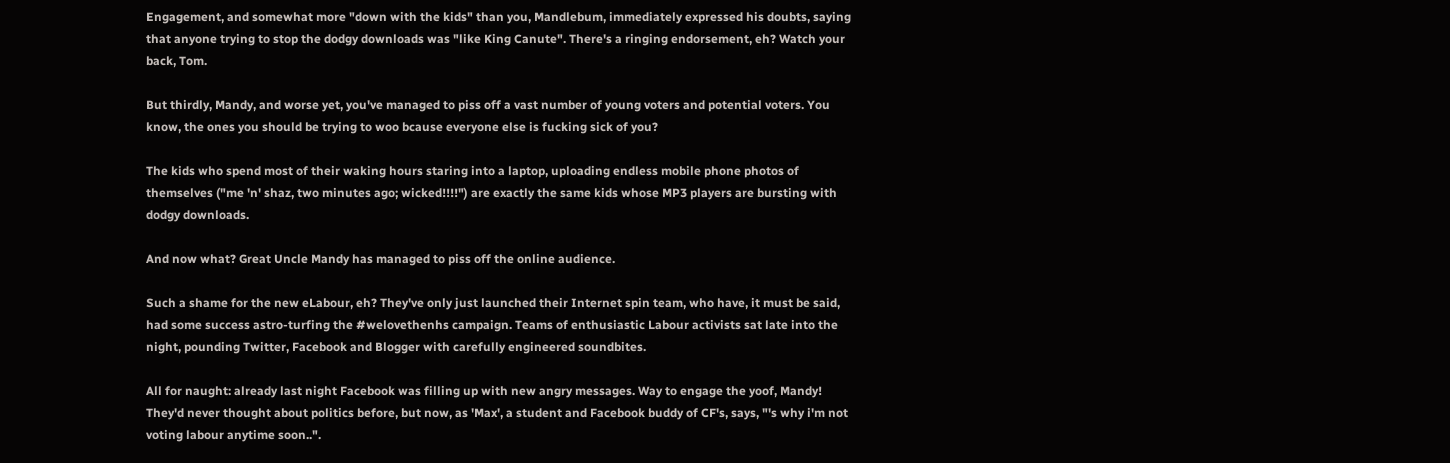Engagement, and somewhat more "down with the kids" than you, Mandlebum, immediately expressed his doubts, saying that anyone trying to stop the dodgy downloads was "like King Canute". There's a ringing endorsement, eh? Watch your back, Tom.

But thirdly, Mandy, and worse yet, you've managed to piss off a vast number of young voters and potential voters. You know, the ones you should be trying to woo bcause everyone else is fucking sick of you?

The kids who spend most of their waking hours staring into a laptop, uploading endless mobile phone photos of themselves ("me 'n' shaz, two minutes ago; wicked!!!!") are exactly the same kids whose MP3 players are bursting with dodgy downloads.

And now what? Great Uncle Mandy has managed to piss off the online audience.

Such a shame for the new eLabour, eh? They've only just launched their Internet spin team, who have, it must be said, had some success astro-turfing the #welovethenhs campaign. Teams of enthusiastic Labour activists sat late into the night, pounding Twitter, Facebook and Blogger with carefully engineered soundbites.

All for naught: already last night Facebook was filling up with new angry messages. Way to engage the yoof, Mandy! They'd never thought about politics before, but now, as 'Max', a student and Facebook buddy of CF's, says, "'s why i'm not voting labour anytime soon..".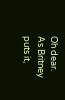Oh dear. As Britney puts it,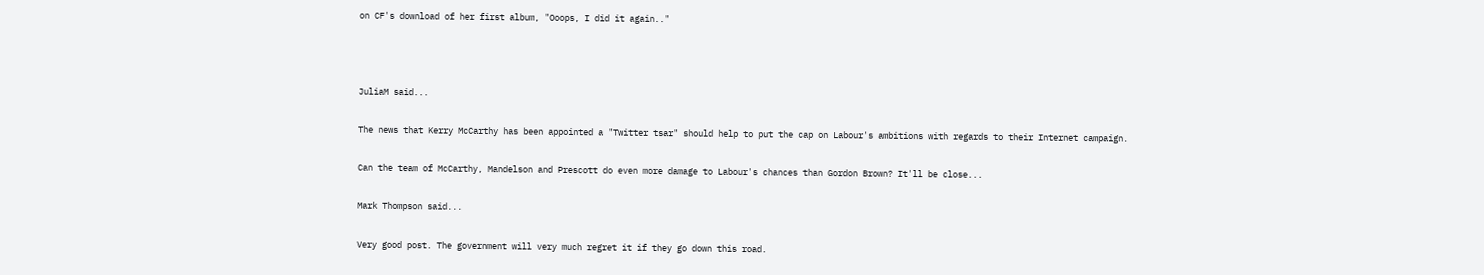on CF's download of her first album, "Ooops, I did it again.."



JuliaM said...

The news that Kerry McCarthy has been appointed a "Twitter tsar" should help to put the cap on Labour's ambitions with regards to their Internet campaign.

Can the team of McCarthy, Mandelson and Prescott do even more damage to Labour's chances than Gordon Brown? It'll be close...

Mark Thompson said...

Very good post. The government will very much regret it if they go down this road.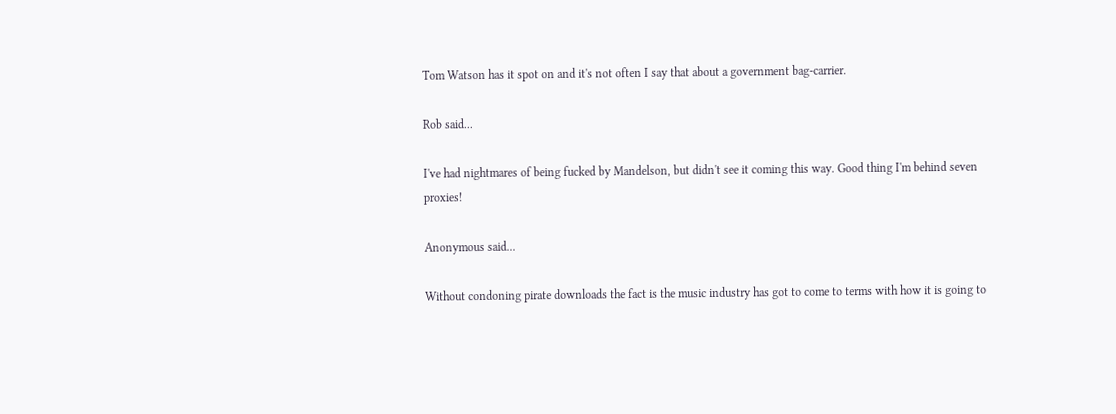Tom Watson has it spot on and it's not often I say that about a government bag-carrier.

Rob said...

I've had nightmares of being fucked by Mandelson, but didn't see it coming this way. Good thing I'm behind seven proxies!

Anonymous said...

Without condoning pirate downloads the fact is the music industry has got to come to terms with how it is going to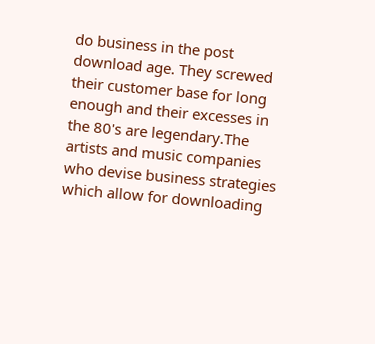do business in the post download age. They screwed their customer base for long enough and their excesses in the 80's are legendary.The artists and music companies who devise business strategies which allow for downloading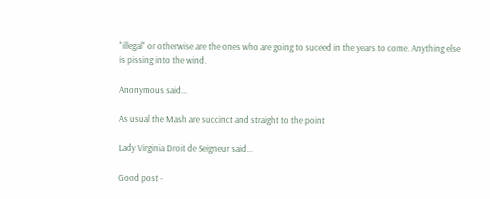"illegal" or otherwise are the ones who are going to suceed in the years to come. Anything else is pissing into the wind.

Anonymous said...

As usual the Mash are succinct and straight to the point

Lady Virginia Droit de Seigneur said...

Good post -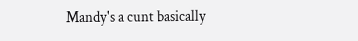Mandy's a cunt basically